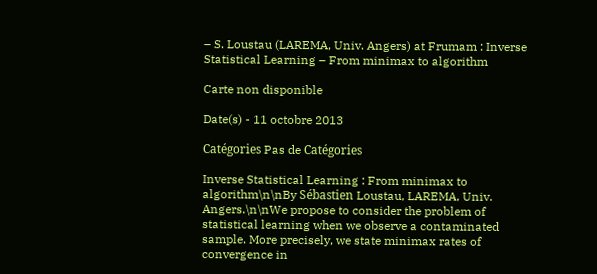– S. Loustau (LAREMA, Univ. Angers) at Frumam : Inverse Statistical Learning – From minimax to algorithm

Carte non disponible

Date(s) - 11 octobre 2013

Catégories Pas de Catégories

Inverse Statistical Learning : From minimax to algorithm\n\nBy Sébastien Loustau, LAREMA, Univ. Angers.\n\nWe propose to consider the problem of statistical learning when we observe a contaminated sample. More precisely, we state minimax rates of convergence in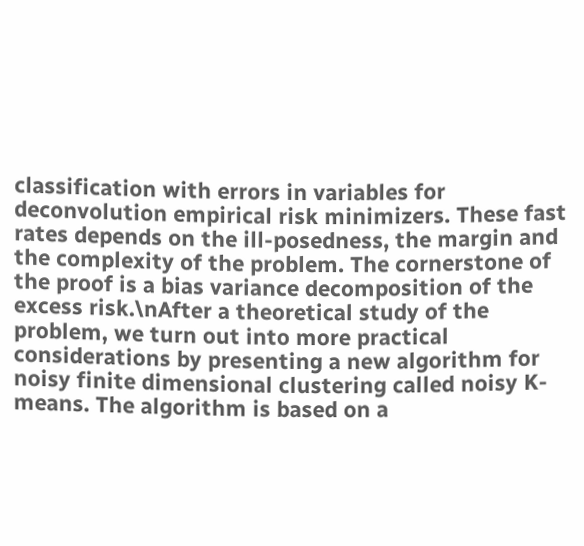classification with errors in variables for deconvolution empirical risk minimizers. These fast rates depends on the ill-posedness, the margin and the complexity of the problem. The cornerstone of the proof is a bias variance decomposition of the excess risk.\nAfter a theoretical study of the problem, we turn out into more practical considerations by presenting a new algorithm for noisy finite dimensional clustering called noisy K-means. The algorithm is based on a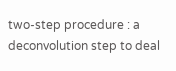two-step procedure : a deconvolution step to deal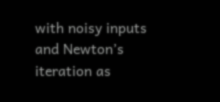with noisy inputs and Newton’s iteration as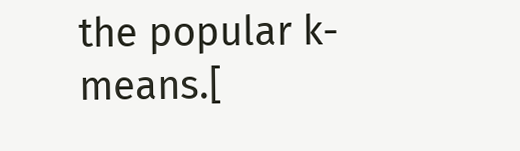the popular k-means.[